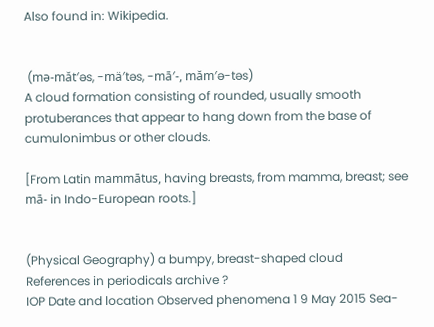Also found in: Wikipedia.


 (mə-măt′əs, -mä′təs, -mā′-, măm′ə-təs)
A cloud formation consisting of rounded, usually smooth protuberances that appear to hang down from the base of cumulonimbus or other clouds.

[From Latin mammātus, having breasts, from mamma, breast; see mā- in Indo-European roots.]


(Physical Geography) a bumpy, breast-shaped cloud
References in periodicals archive ?
IOP Date and location Observed phenomena 1 9 May 2015 Sea-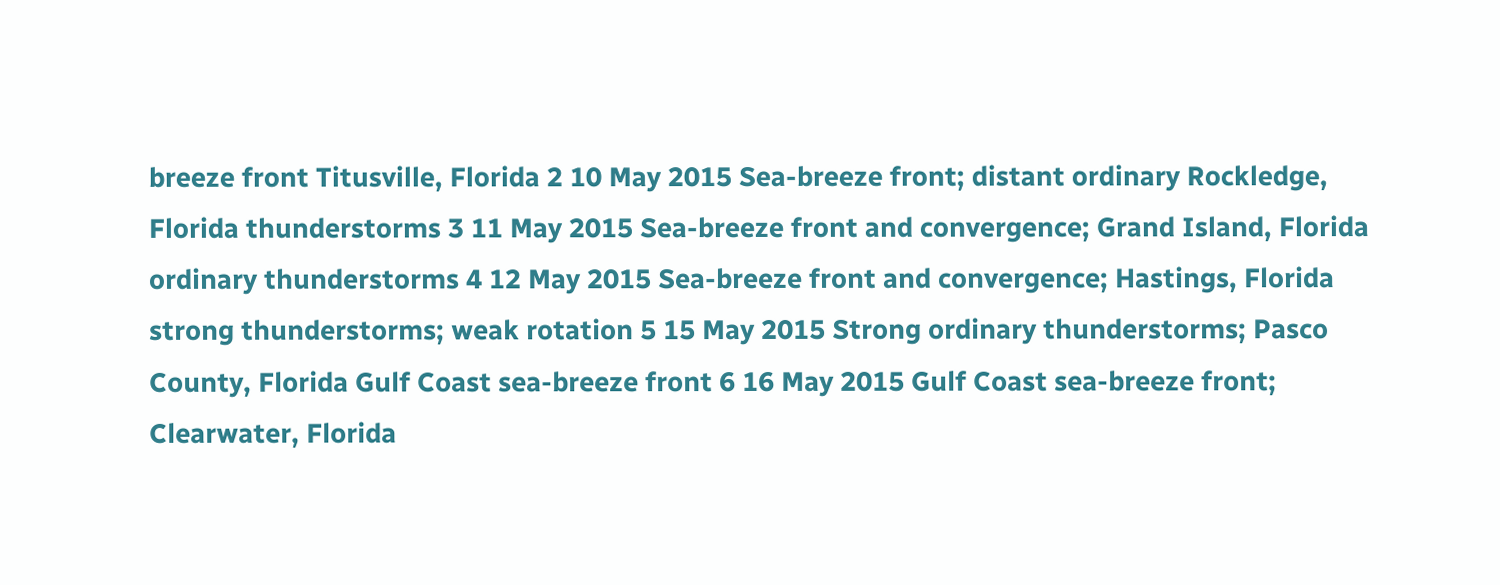breeze front Titusville, Florida 2 10 May 2015 Sea-breeze front; distant ordinary Rockledge, Florida thunderstorms 3 11 May 2015 Sea-breeze front and convergence; Grand Island, Florida ordinary thunderstorms 4 12 May 2015 Sea-breeze front and convergence; Hastings, Florida strong thunderstorms; weak rotation 5 15 May 2015 Strong ordinary thunderstorms; Pasco County, Florida Gulf Coast sea-breeze front 6 16 May 2015 Gulf Coast sea-breeze front; Clearwater, Florida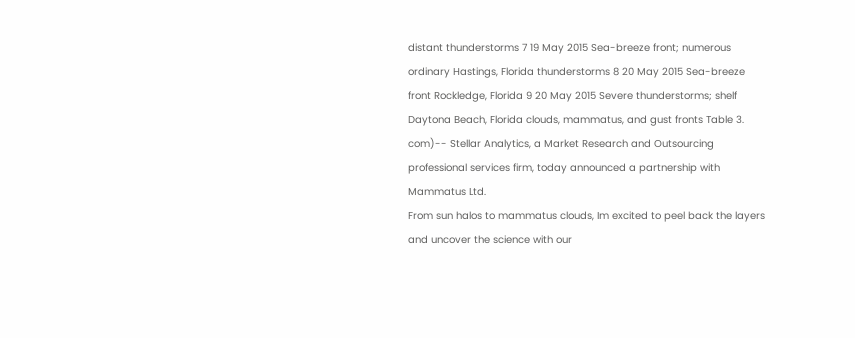distant thunderstorms 7 19 May 2015 Sea-breeze front; numerous ordinary Hastings, Florida thunderstorms 8 20 May 2015 Sea-breeze front Rockledge, Florida 9 20 May 2015 Severe thunderstorms; shelf Daytona Beach, Florida clouds, mammatus, and gust fronts Table 3.
com)-- Stellar Analytics, a Market Research and Outsourcing professional services firm, today announced a partnership with Mammatus Ltd.
From sun halos to mammatus clouds, Im excited to peel back the layers and uncover the science with our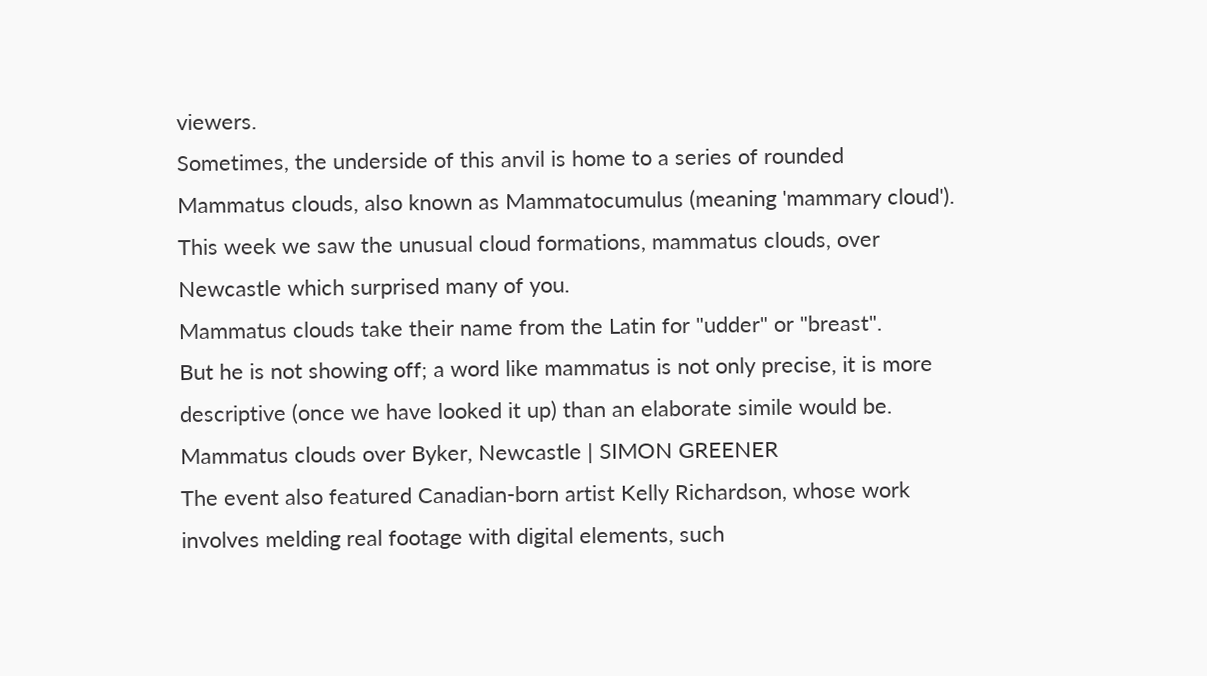viewers.
Sometimes, the underside of this anvil is home to a series of rounded Mammatus clouds, also known as Mammatocumulus (meaning 'mammary cloud').
This week we saw the unusual cloud formations, mammatus clouds, over Newcastle which surprised many of you.
Mammatus clouds take their name from the Latin for "udder" or "breast".
But he is not showing off; a word like mammatus is not only precise, it is more descriptive (once we have looked it up) than an elaborate simile would be.
Mammatus clouds over Byker, Newcastle | SIMON GREENER
The event also featured Canadian-born artist Kelly Richardson, whose work involves melding real footage with digital elements, such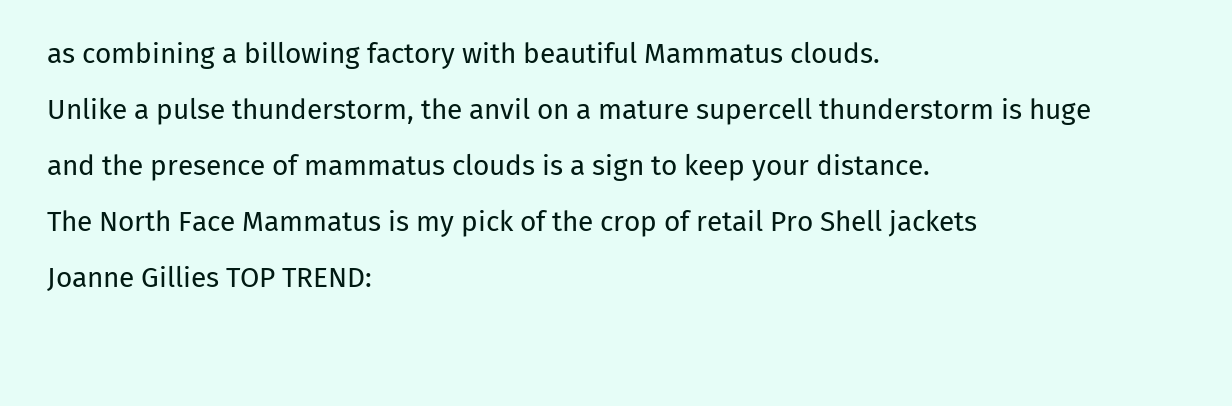as combining a billowing factory with beautiful Mammatus clouds.
Unlike a pulse thunderstorm, the anvil on a mature supercell thunderstorm is huge and the presence of mammatus clouds is a sign to keep your distance.
The North Face Mammatus is my pick of the crop of retail Pro Shell jackets
Joanne Gillies TOP TREND: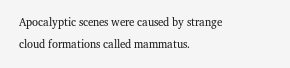Apocalyptic scenes were caused by strange cloud formations called mammatus.